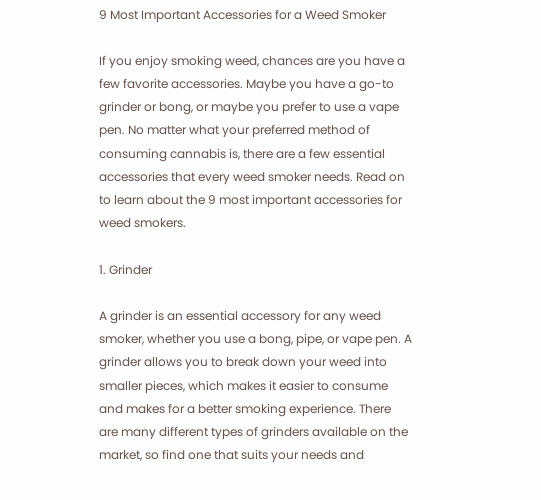9 Most Important Accessories for a Weed Smoker

If you enjoy smoking weed, chances are you have a few favorite accessories. Maybe you have a go-to grinder or bong, or maybe you prefer to use a vape pen. No matter what your preferred method of consuming cannabis is, there are a few essential accessories that every weed smoker needs. Read on to learn about the 9 most important accessories for weed smokers.

1. Grinder

A grinder is an essential accessory for any weed smoker, whether you use a bong, pipe, or vape pen. A grinder allows you to break down your weed into smaller pieces, which makes it easier to consume and makes for a better smoking experience. There are many different types of grinders available on the market, so find one that suits your needs and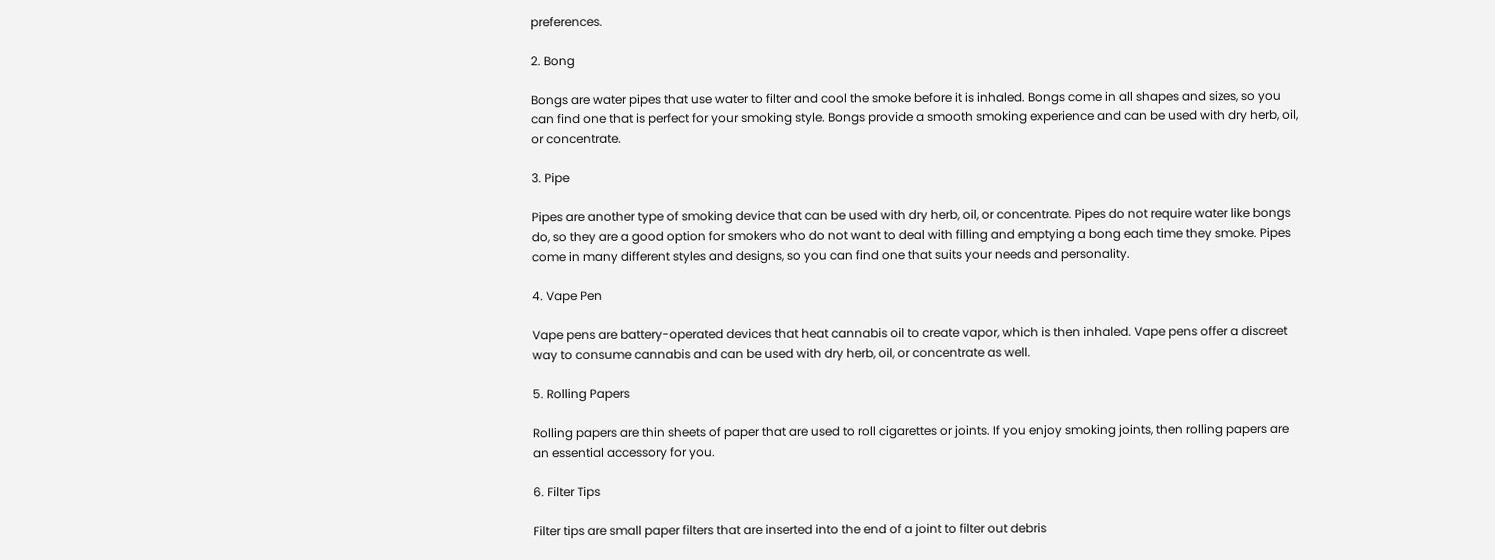preferences.

2. Bong

Bongs are water pipes that use water to filter and cool the smoke before it is inhaled. Bongs come in all shapes and sizes, so you can find one that is perfect for your smoking style. Bongs provide a smooth smoking experience and can be used with dry herb, oil, or concentrate.

3. Pipe

Pipes are another type of smoking device that can be used with dry herb, oil, or concentrate. Pipes do not require water like bongs do, so they are a good option for smokers who do not want to deal with filling and emptying a bong each time they smoke. Pipes come in many different styles and designs, so you can find one that suits your needs and personality.

4. Vape Pen

Vape pens are battery-operated devices that heat cannabis oil to create vapor, which is then inhaled. Vape pens offer a discreet way to consume cannabis and can be used with dry herb, oil, or concentrate as well.

5. Rolling Papers

Rolling papers are thin sheets of paper that are used to roll cigarettes or joints. If you enjoy smoking joints, then rolling papers are an essential accessory for you.

6. Filter Tips

Filter tips are small paper filters that are inserted into the end of a joint to filter out debris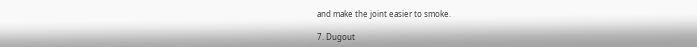and make the joint easier to smoke.

7. Dugout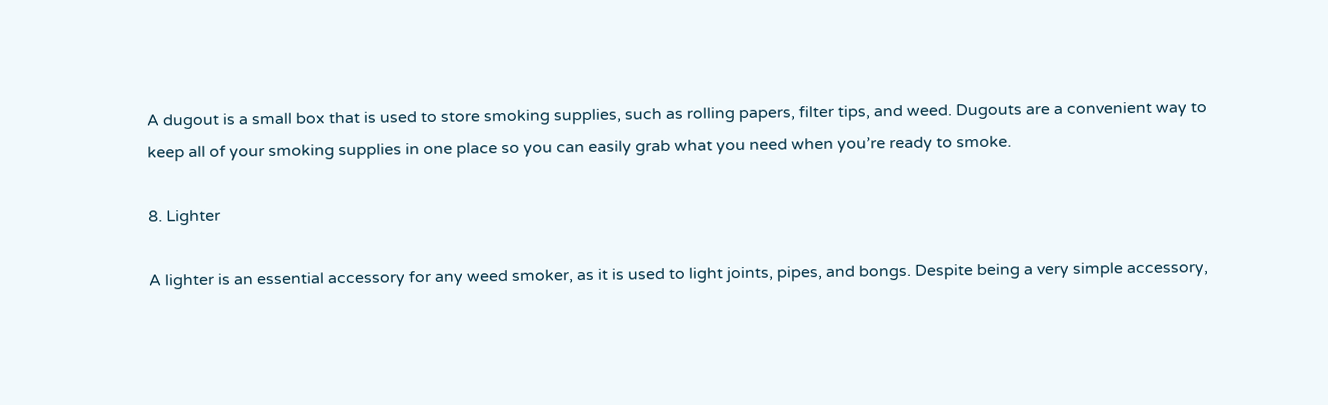A dugout is a small box that is used to store smoking supplies, such as rolling papers, filter tips, and weed. Dugouts are a convenient way to keep all of your smoking supplies in one place so you can easily grab what you need when you’re ready to smoke.

8. Lighter

A lighter is an essential accessory for any weed smoker, as it is used to light joints, pipes, and bongs. Despite being a very simple accessory,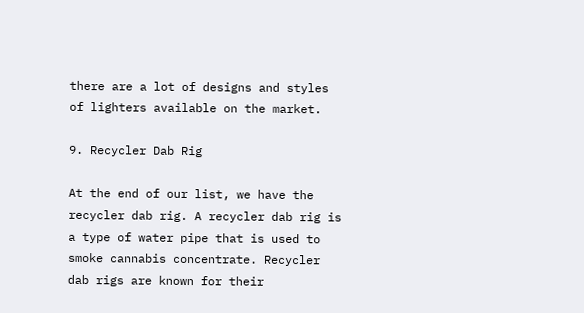there are a lot of designs and styles of lighters available on the market.

9. Recycler Dab Rig

At the end of our list, we have the recycler dab rig. A recycler dab rig is a type of water pipe that is used to smoke cannabis concentrate. Recycler dab rigs are known for their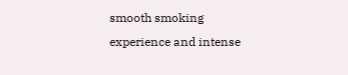smooth smoking experience and intense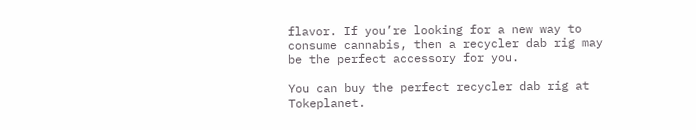flavor. If you’re looking for a new way to consume cannabis, then a recycler dab rig may be the perfect accessory for you.

You can buy the perfect recycler dab rig at Tokeplanet.